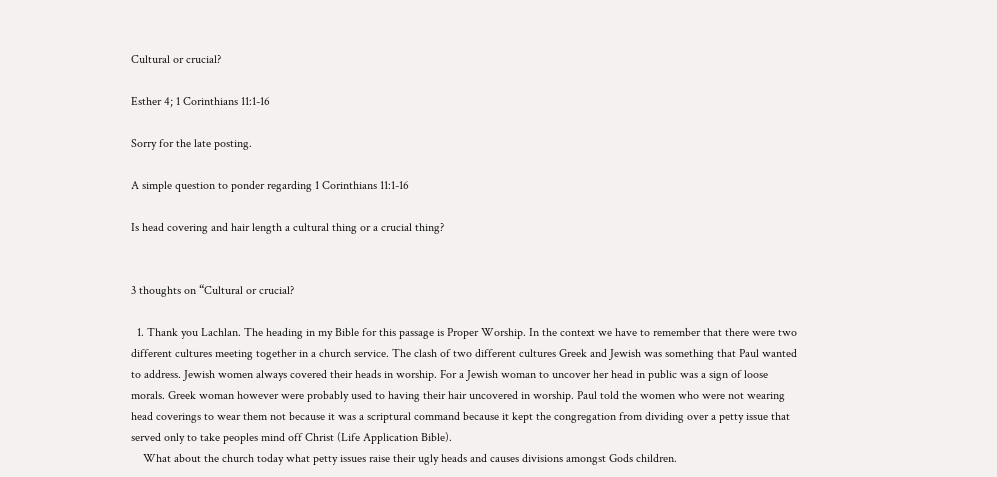Cultural or crucial?

Esther 4; 1 Corinthians 11:1-16

Sorry for the late posting.

A simple question to ponder regarding 1 Corinthians 11:1-16

Is head covering and hair length a cultural thing or a crucial thing?


3 thoughts on “Cultural or crucial?

  1. Thank you Lachlan. The heading in my Bible for this passage is Proper Worship. In the context we have to remember that there were two different cultures meeting together in a church service. The clash of two different cultures Greek and Jewish was something that Paul wanted to address. Jewish women always covered their heads in worship. For a Jewish woman to uncover her head in public was a sign of loose morals. Greek woman however were probably used to having their hair uncovered in worship. Paul told the women who were not wearing head coverings to wear them not because it was a scriptural command because it kept the congregation from dividing over a petty issue that served only to take peoples mind off Christ (Life Application Bible).
    What about the church today what petty issues raise their ugly heads and causes divisions amongst Gods children.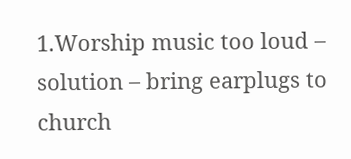1.Worship music too loud – solution – bring earplugs to church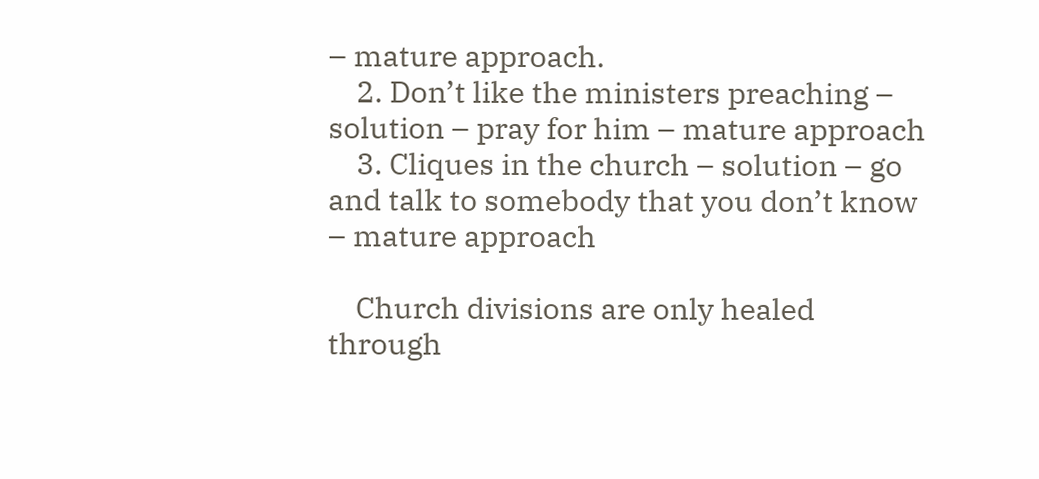– mature approach.
    2. Don’t like the ministers preaching – solution – pray for him – mature approach
    3. Cliques in the church – solution – go and talk to somebody that you don’t know – mature approach

    Church divisions are only healed through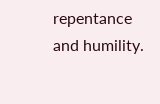repentance and humility.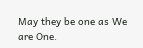May they be one as We are One.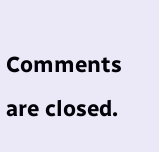Comments are closed.